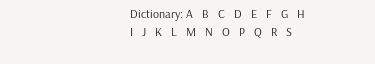Dictionary: A   B   C   D   E   F   G   H   I   J   K   L   M   N   O   P   Q   R   S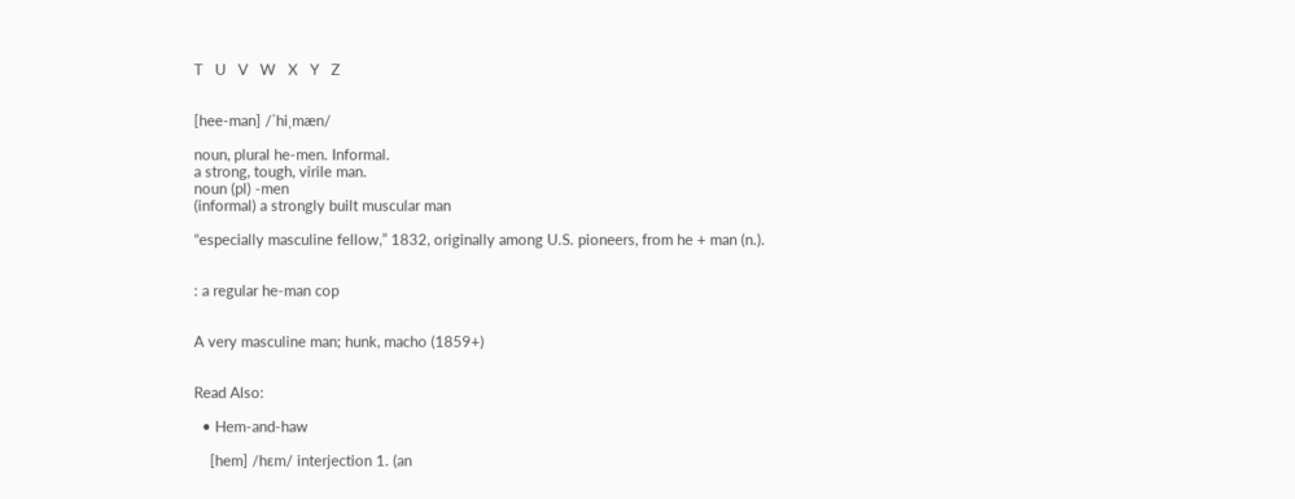T   U   V   W   X   Y   Z


[hee-man] /ˈhiˌmæn/

noun, plural he-men. Informal.
a strong, tough, virile man.
noun (pl) -men
(informal) a strongly built muscular man

“especially masculine fellow,” 1832, originally among U.S. pioneers, from he + man (n.).


: a regular he-man cop


A very masculine man; hunk, macho (1859+)


Read Also:

  • Hem-and-haw

    [hem] /hɛm/ interjection 1. (an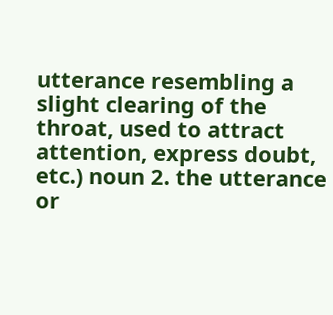utterance resembling a slight clearing of the throat, used to attract attention, express doubt, etc.) noun 2. the utterance or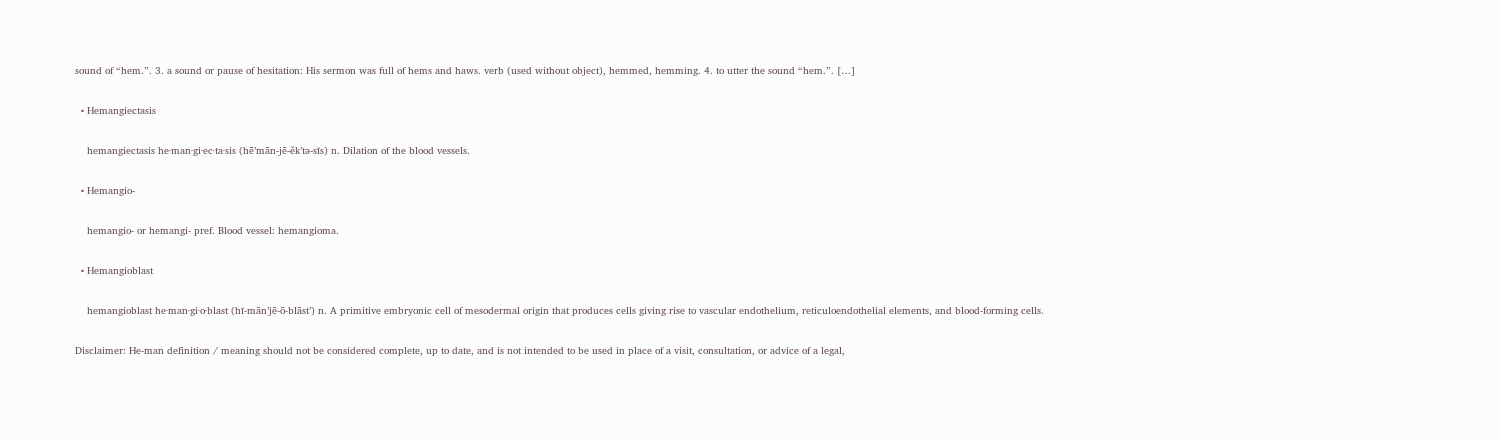sound of “hem.”. 3. a sound or pause of hesitation: His sermon was full of hems and haws. verb (used without object), hemmed, hemming. 4. to utter the sound “hem.”. […]

  • Hemangiectasis

    hemangiectasis he·man·gi·ec·ta·sis (hē’mān-jē-ěk’tə-sĭs) n. Dilation of the blood vessels.

  • Hemangio-

    hemangio- or hemangi- pref. Blood vessel: hemangioma.

  • Hemangioblast

    hemangioblast he·man·gi·o·blast (hĭ-mān’jē-ō-blāst’) n. A primitive embryonic cell of mesodermal origin that produces cells giving rise to vascular endothelium, reticuloendothelial elements, and blood-forming cells.

Disclaimer: He-man definition / meaning should not be considered complete, up to date, and is not intended to be used in place of a visit, consultation, or advice of a legal,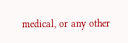medical, or any other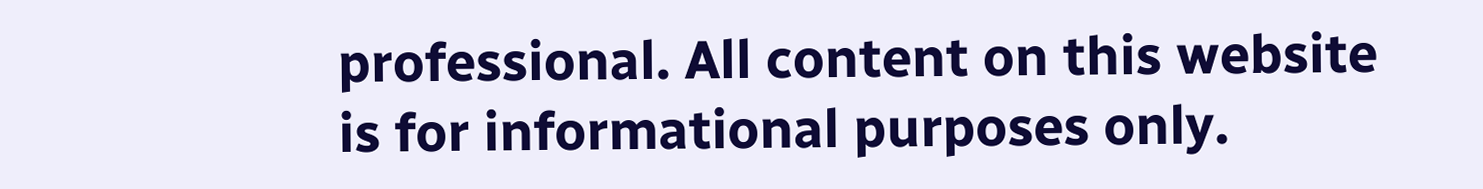professional. All content on this website is for informational purposes only.